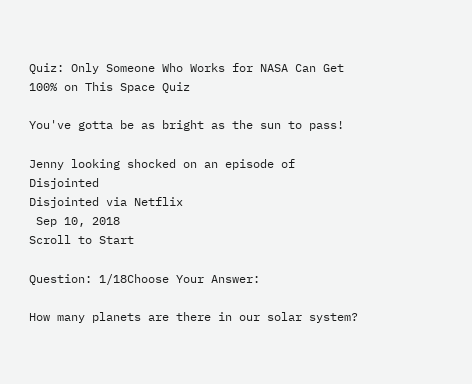Quiz: Only Someone Who Works for NASA Can Get 100% on This Space Quiz

You've gotta be as bright as the sun to pass!

Jenny looking shocked on an episode of Disjointed
Disjointed via Netflix
 Sep 10, 2018
Scroll to Start

Question: 1/18Choose Your Answer:

How many planets are there in our solar system?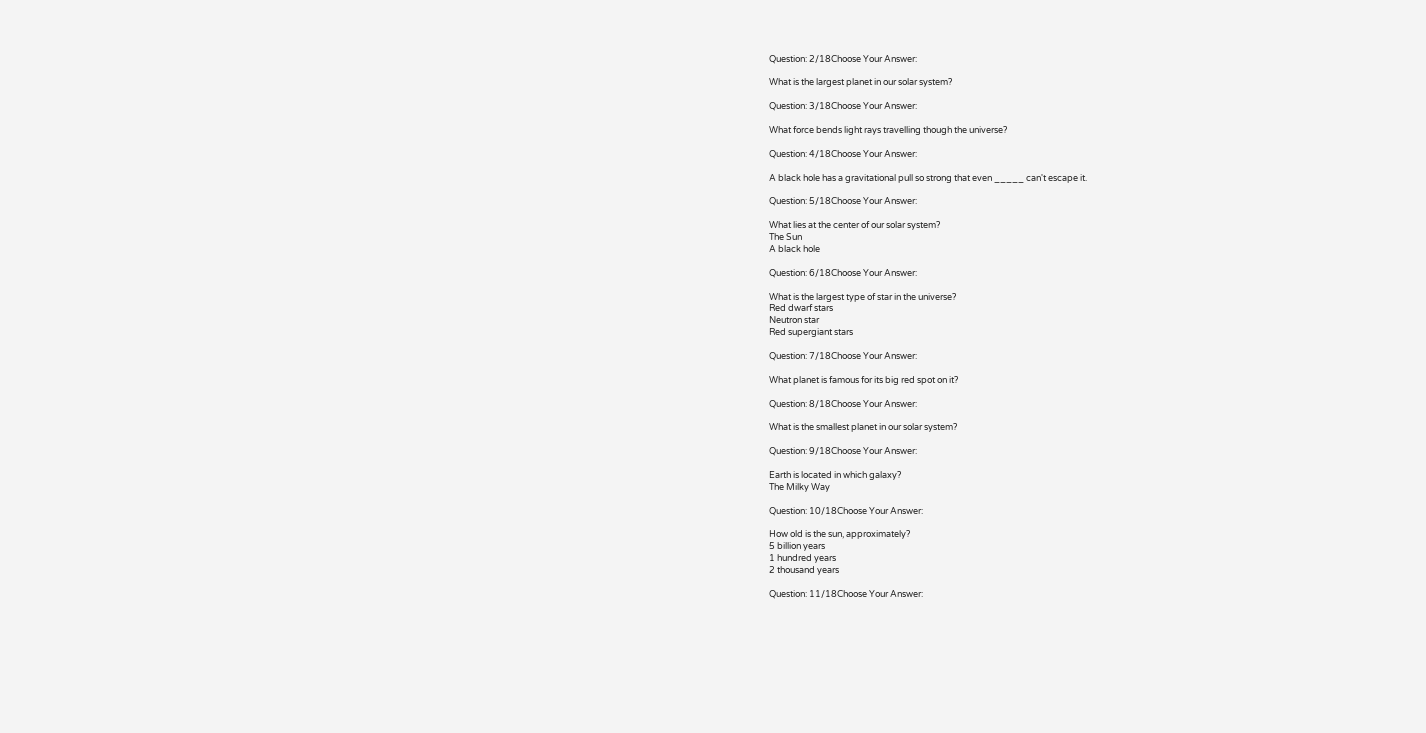Question: 2/18Choose Your Answer:

What is the largest planet in our solar system?

Question: 3/18Choose Your Answer:

What force bends light rays travelling though the universe?

Question: 4/18Choose Your Answer:

A black hole has a gravitational pull so strong that even _____ can't escape it.

Question: 5/18Choose Your Answer:

What lies at the center of our solar system?
The Sun
A black hole

Question: 6/18Choose Your Answer:

What is the largest type of star in the universe?
Red dwarf stars
Neutron star
Red supergiant stars

Question: 7/18Choose Your Answer:

What planet is famous for its big red spot on it?

Question: 8/18Choose Your Answer:

What is the smallest planet in our solar system?

Question: 9/18Choose Your Answer:

Earth is located in which galaxy?
The Milky Way

Question: 10/18Choose Your Answer:

How old is the sun, approximately?
5 billion years
1 hundred years
2 thousand years

Question: 11/18Choose Your Answer: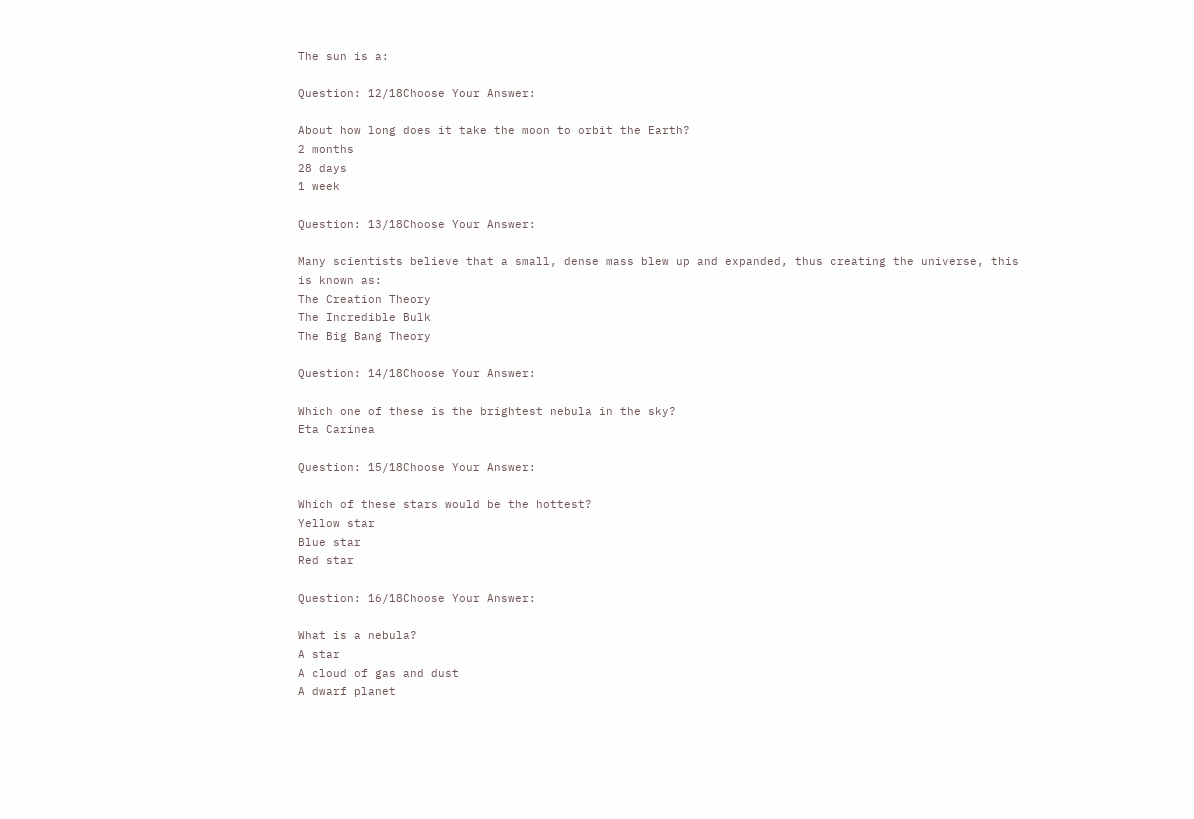The sun is a:

Question: 12/18Choose Your Answer:

About how long does it take the moon to orbit the Earth?
2 months
28 days
1 week

Question: 13/18Choose Your Answer:

Many scientists believe that a small, dense mass blew up and expanded, thus creating the universe, this is known as:
The Creation Theory
The Incredible Bulk
The Big Bang Theory

Question: 14/18Choose Your Answer:

Which one of these is the brightest nebula in the sky?
Eta Carinea

Question: 15/18Choose Your Answer:

Which of these stars would be the hottest?
Yellow star
Blue star
Red star

Question: 16/18Choose Your Answer:

What is a nebula?
A star
A cloud of gas and dust
A dwarf planet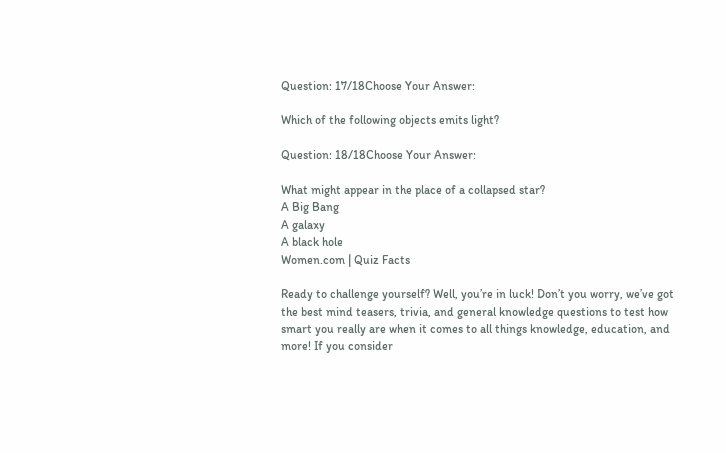Question: 17/18Choose Your Answer:

Which of the following objects emits light?

Question: 18/18Choose Your Answer:

What might appear in the place of a collapsed star?
A Big Bang
A galaxy
A black hole
Women.com | Quiz Facts

Ready to challenge yourself? Well, you’re in luck! Don’t you worry, we’ve got the best mind teasers, trivia, and general knowledge questions to test how smart you really are when it comes to all things knowledge, education, and more! If you consider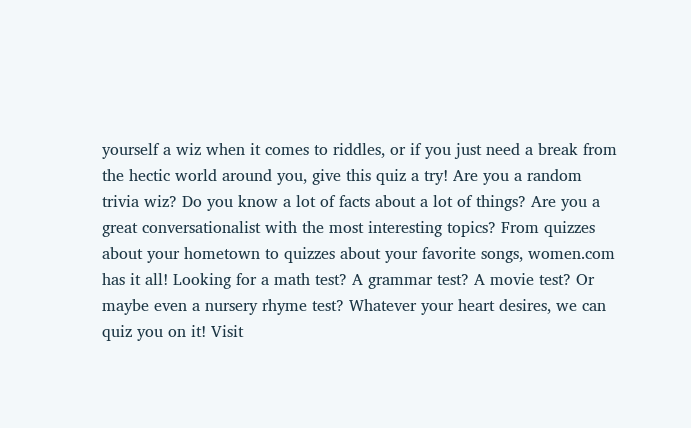yourself a wiz when it comes to riddles, or if you just need a break from the hectic world around you, give this quiz a try! Are you a random trivia wiz? Do you know a lot of facts about a lot of things? Are you a great conversationalist with the most interesting topics? From quizzes about your hometown to quizzes about your favorite songs, women.com has it all! Looking for a math test? A grammar test? A movie test? Or maybe even a nursery rhyme test? Whatever your heart desires, we can quiz you on it! Visit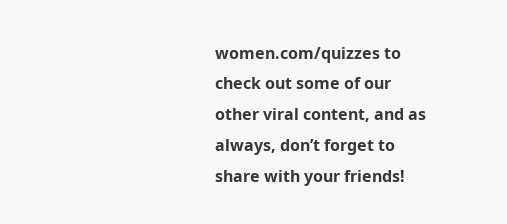women.com/quizzes to check out some of our other viral content, and as always, don’t forget to share with your friends!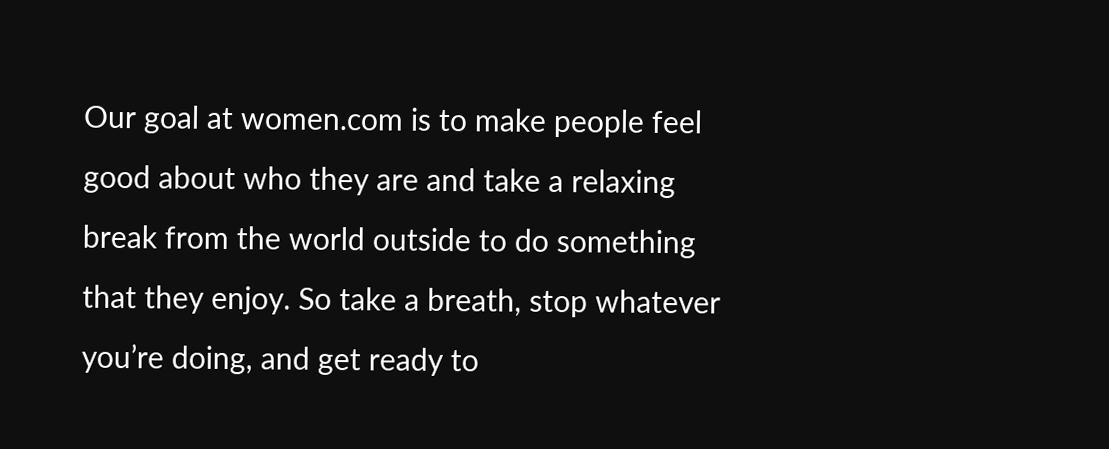Our goal at women.com is to make people feel good about who they are and take a relaxing break from the world outside to do something that they enjoy. So take a breath, stop whatever you’re doing, and get ready to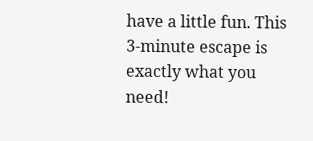have a little fun. This 3-minute escape is exactly what you need!